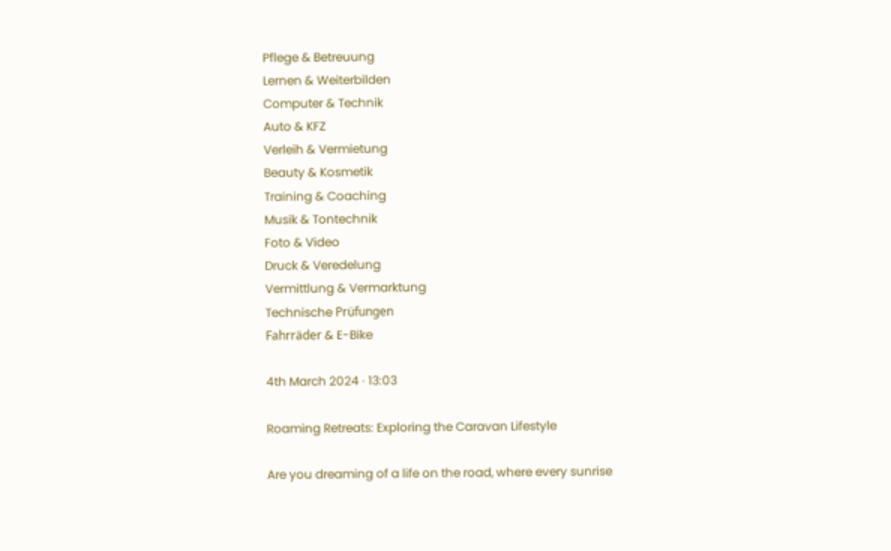Pflege & Betreuung
Lernen & Weiterbilden
Computer & Technik
Auto & KFZ
Verleih & Vermietung
Beauty & Kosmetik
Training & Coaching
Musik & Tontechnik
Foto & Video
Druck & Veredelung
Vermittlung & Vermarktung
Technische Prüfungen
Fahrräder & E-Bike

4th March 2024 · 13:03

Roaming Retreats: Exploring the Caravan Lifestyle

Are you dreaming of a life on the road, where every sunrise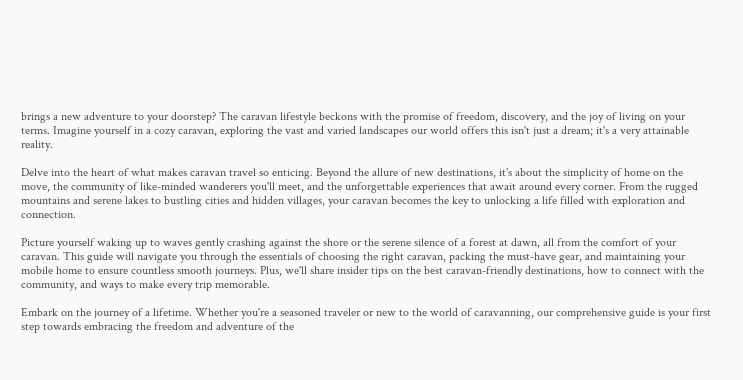brings a new adventure to your doorstep? The caravan lifestyle beckons with the promise of freedom, discovery, and the joy of living on your terms. Imagine yourself in a cozy caravan, exploring the vast and varied landscapes our world offers this isn't just a dream; it's a very attainable reality.

Delve into the heart of what makes caravan travel so enticing. Beyond the allure of new destinations, it's about the simplicity of home on the move, the community of like-minded wanderers you'll meet, and the unforgettable experiences that await around every corner. From the rugged mountains and serene lakes to bustling cities and hidden villages, your caravan becomes the key to unlocking a life filled with exploration and connection.

Picture yourself waking up to waves gently crashing against the shore or the serene silence of a forest at dawn, all from the comfort of your caravan. This guide will navigate you through the essentials of choosing the right caravan, packing the must-have gear, and maintaining your mobile home to ensure countless smooth journeys. Plus, we'll share insider tips on the best caravan-friendly destinations, how to connect with the community, and ways to make every trip memorable.

Embark on the journey of a lifetime. Whether you're a seasoned traveler or new to the world of caravanning, our comprehensive guide is your first step towards embracing the freedom and adventure of the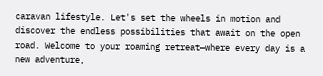caravan lifestyle. Let's set the wheels in motion and discover the endless possibilities that await on the open road. Welcome to your roaming retreat—where every day is a new adventure,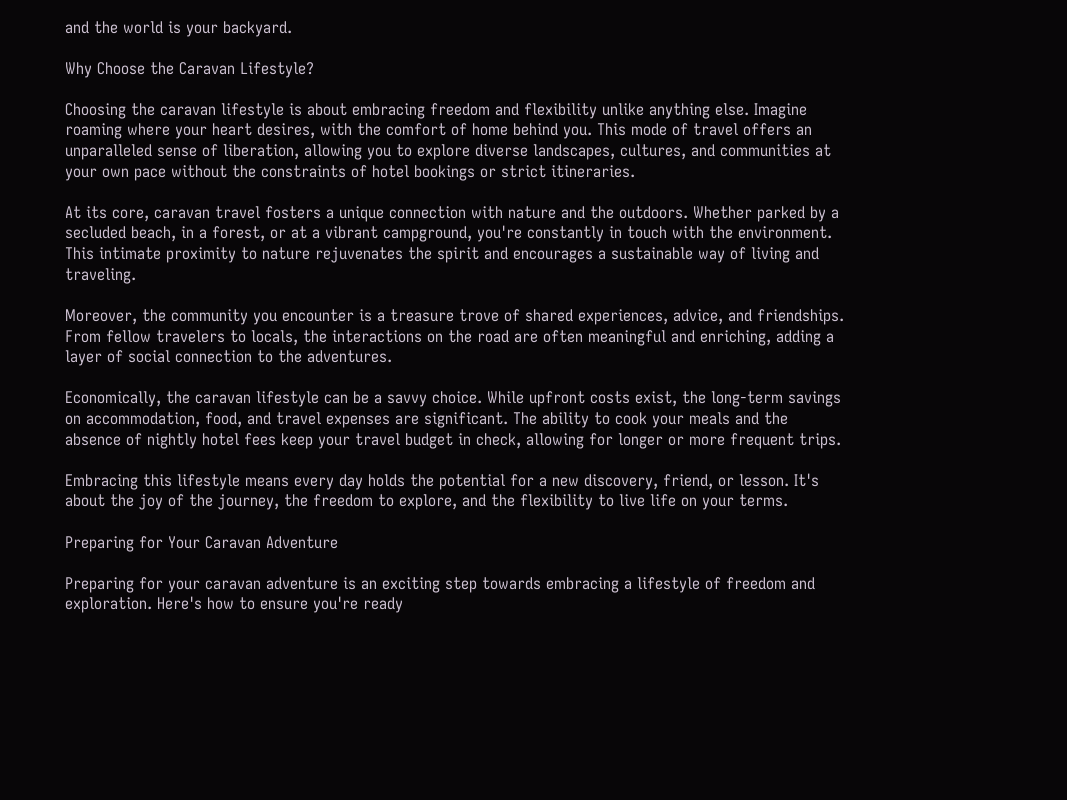and the world is your backyard.

Why Choose the Caravan Lifestyle?

Choosing the caravan lifestyle is about embracing freedom and flexibility unlike anything else. Imagine roaming where your heart desires, with the comfort of home behind you. This mode of travel offers an unparalleled sense of liberation, allowing you to explore diverse landscapes, cultures, and communities at your own pace without the constraints of hotel bookings or strict itineraries.

At its core, caravan travel fosters a unique connection with nature and the outdoors. Whether parked by a secluded beach, in a forest, or at a vibrant campground, you're constantly in touch with the environment. This intimate proximity to nature rejuvenates the spirit and encourages a sustainable way of living and traveling.

Moreover, the community you encounter is a treasure trove of shared experiences, advice, and friendships. From fellow travelers to locals, the interactions on the road are often meaningful and enriching, adding a layer of social connection to the adventures.

Economically, the caravan lifestyle can be a savvy choice. While upfront costs exist, the long-term savings on accommodation, food, and travel expenses are significant. The ability to cook your meals and the absence of nightly hotel fees keep your travel budget in check, allowing for longer or more frequent trips.

Embracing this lifestyle means every day holds the potential for a new discovery, friend, or lesson. It's about the joy of the journey, the freedom to explore, and the flexibility to live life on your terms.

Preparing for Your Caravan Adventure

Preparing for your caravan adventure is an exciting step towards embracing a lifestyle of freedom and exploration. Here's how to ensure you're ready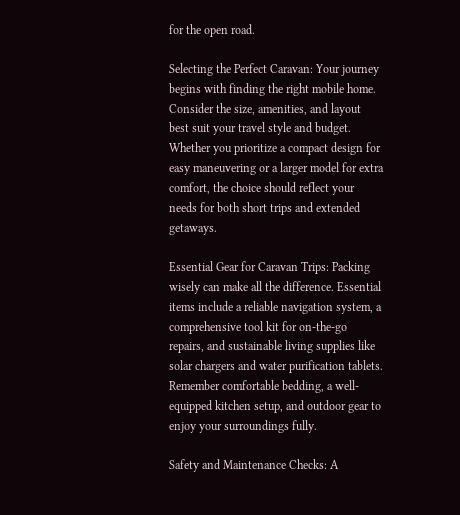for the open road.

Selecting the Perfect Caravan: Your journey begins with finding the right mobile home. Consider the size, amenities, and layout best suit your travel style and budget. Whether you prioritize a compact design for easy maneuvering or a larger model for extra comfort, the choice should reflect your needs for both short trips and extended getaways.

Essential Gear for Caravan Trips: Packing wisely can make all the difference. Essential items include a reliable navigation system, a comprehensive tool kit for on-the-go repairs, and sustainable living supplies like solar chargers and water purification tablets. Remember comfortable bedding, a well-equipped kitchen setup, and outdoor gear to enjoy your surroundings fully.

Safety and Maintenance Checks: A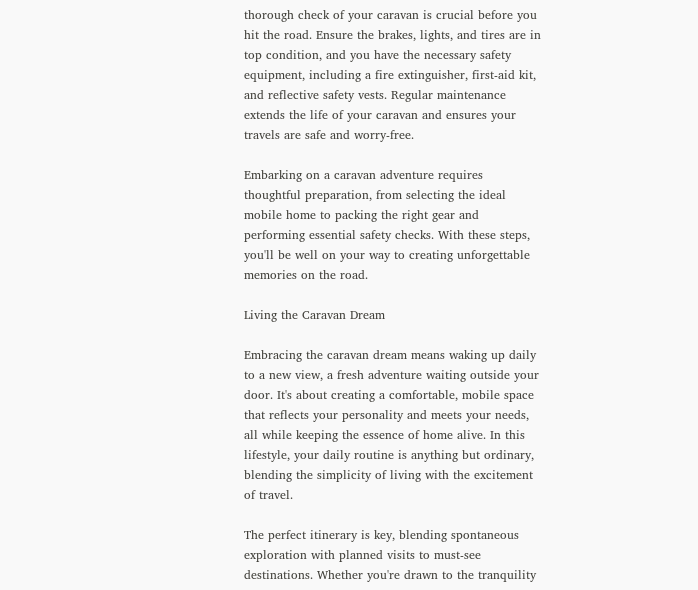thorough check of your caravan is crucial before you hit the road. Ensure the brakes, lights, and tires are in top condition, and you have the necessary safety equipment, including a fire extinguisher, first-aid kit, and reflective safety vests. Regular maintenance extends the life of your caravan and ensures your travels are safe and worry-free.

Embarking on a caravan adventure requires thoughtful preparation, from selecting the ideal mobile home to packing the right gear and performing essential safety checks. With these steps, you'll be well on your way to creating unforgettable memories on the road.

Living the Caravan Dream

Embracing the caravan dream means waking up daily to a new view, a fresh adventure waiting outside your door. It's about creating a comfortable, mobile space that reflects your personality and meets your needs, all while keeping the essence of home alive. In this lifestyle, your daily routine is anything but ordinary, blending the simplicity of living with the excitement of travel.

The perfect itinerary is key, blending spontaneous exploration with planned visits to must-see destinations. Whether you're drawn to the tranquility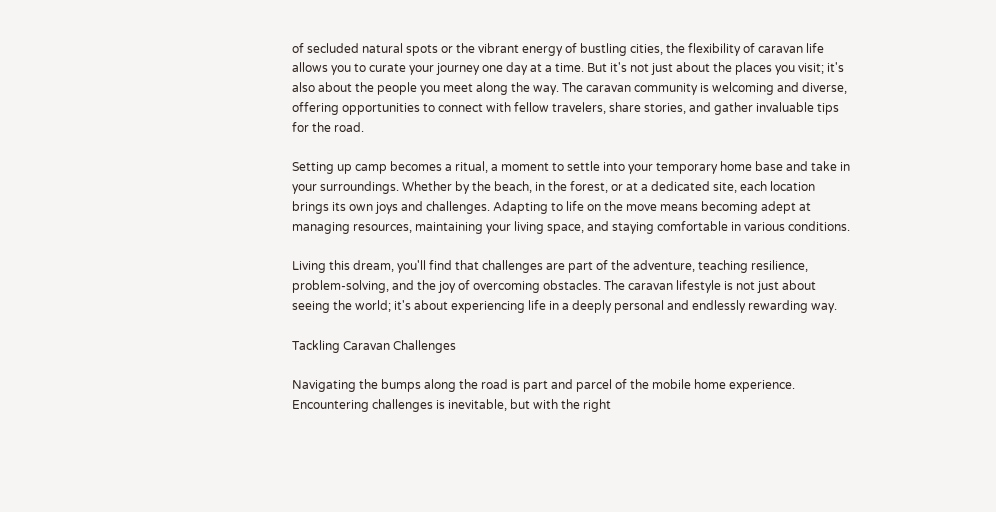of secluded natural spots or the vibrant energy of bustling cities, the flexibility of caravan life allows you to curate your journey one day at a time. But it's not just about the places you visit; it's also about the people you meet along the way. The caravan community is welcoming and diverse, offering opportunities to connect with fellow travelers, share stories, and gather invaluable tips for the road.

Setting up camp becomes a ritual, a moment to settle into your temporary home base and take in your surroundings. Whether by the beach, in the forest, or at a dedicated site, each location brings its own joys and challenges. Adapting to life on the move means becoming adept at managing resources, maintaining your living space, and staying comfortable in various conditions.

Living this dream, you'll find that challenges are part of the adventure, teaching resilience, problem-solving, and the joy of overcoming obstacles. The caravan lifestyle is not just about seeing the world; it's about experiencing life in a deeply personal and endlessly rewarding way.

Tackling Caravan Challenges

Navigating the bumps along the road is part and parcel of the mobile home experience. Encountering challenges is inevitable, but with the right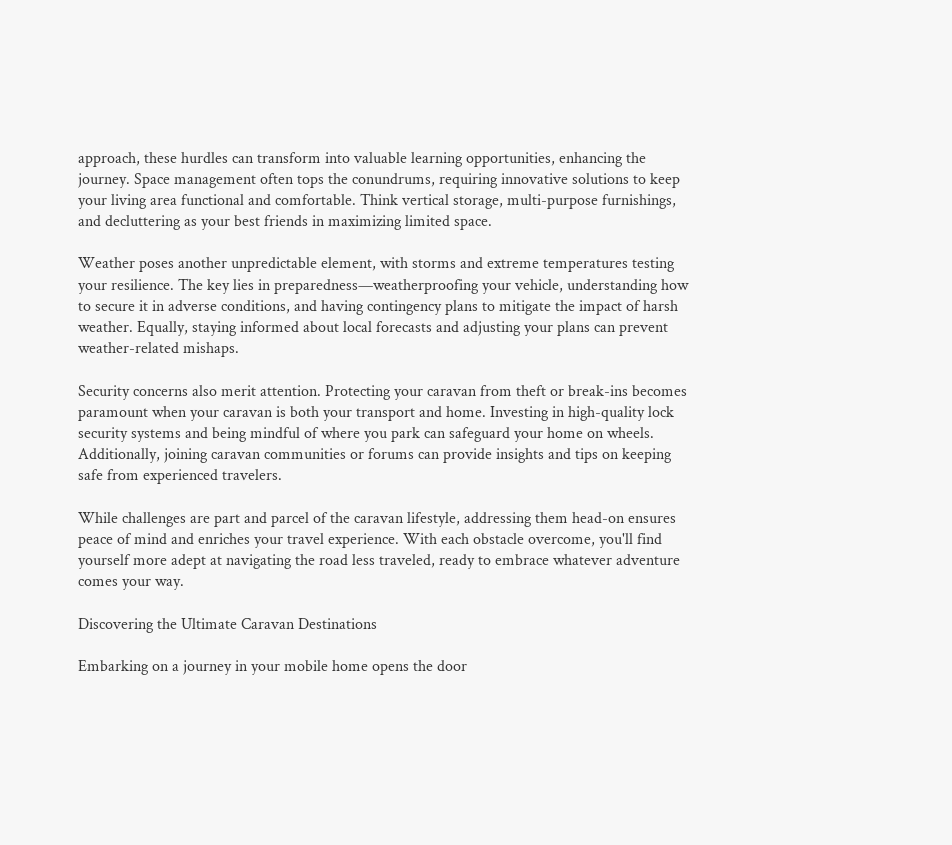approach, these hurdles can transform into valuable learning opportunities, enhancing the journey. Space management often tops the conundrums, requiring innovative solutions to keep your living area functional and comfortable. Think vertical storage, multi-purpose furnishings, and decluttering as your best friends in maximizing limited space.

Weather poses another unpredictable element, with storms and extreme temperatures testing your resilience. The key lies in preparedness—weatherproofing your vehicle, understanding how to secure it in adverse conditions, and having contingency plans to mitigate the impact of harsh weather. Equally, staying informed about local forecasts and adjusting your plans can prevent weather-related mishaps.

Security concerns also merit attention. Protecting your caravan from theft or break-ins becomes paramount when your caravan is both your transport and home. Investing in high-quality lock security systems and being mindful of where you park can safeguard your home on wheels. Additionally, joining caravan communities or forums can provide insights and tips on keeping safe from experienced travelers.

While challenges are part and parcel of the caravan lifestyle, addressing them head-on ensures peace of mind and enriches your travel experience. With each obstacle overcome, you'll find yourself more adept at navigating the road less traveled, ready to embrace whatever adventure comes your way.

Discovering the Ultimate Caravan Destinations

Embarking on a journey in your mobile home opens the door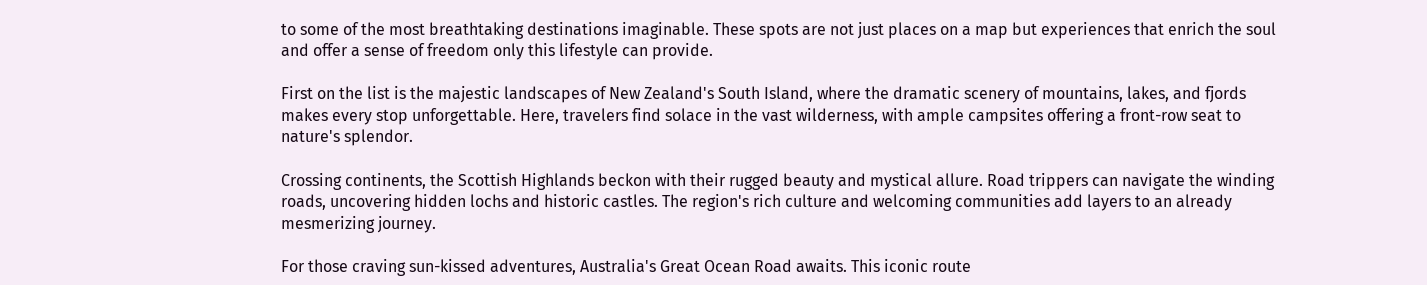to some of the most breathtaking destinations imaginable. These spots are not just places on a map but experiences that enrich the soul and offer a sense of freedom only this lifestyle can provide.

First on the list is the majestic landscapes of New Zealand's South Island, where the dramatic scenery of mountains, lakes, and fjords makes every stop unforgettable. Here, travelers find solace in the vast wilderness, with ample campsites offering a front-row seat to nature's splendor.

Crossing continents, the Scottish Highlands beckon with their rugged beauty and mystical allure. Road trippers can navigate the winding roads, uncovering hidden lochs and historic castles. The region's rich culture and welcoming communities add layers to an already mesmerizing journey.

For those craving sun-kissed adventures, Australia's Great Ocean Road awaits. This iconic route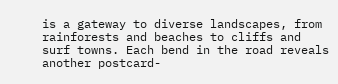is a gateway to diverse landscapes, from rainforests and beaches to cliffs and surf towns. Each bend in the road reveals another postcard-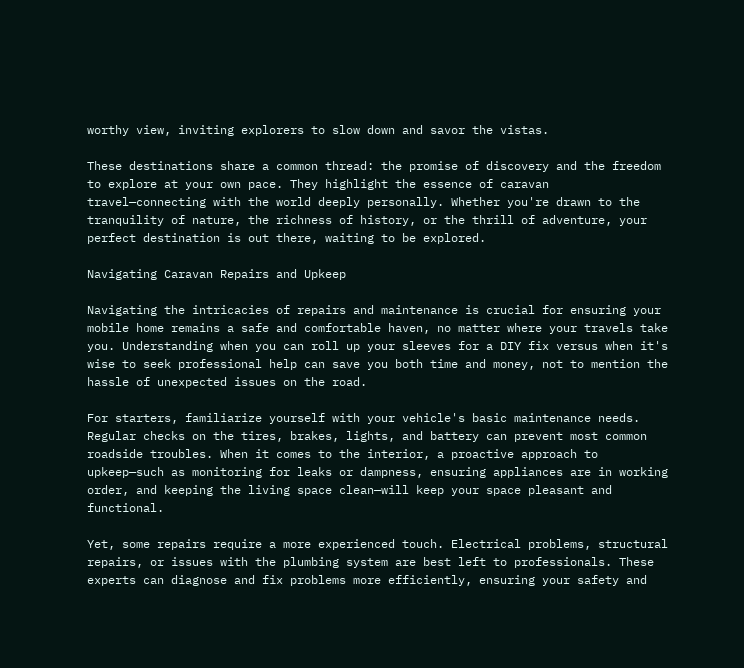worthy view, inviting explorers to slow down and savor the vistas.

These destinations share a common thread: the promise of discovery and the freedom to explore at your own pace. They highlight the essence of caravan travel—connecting with the world deeply personally. Whether you're drawn to the tranquility of nature, the richness of history, or the thrill of adventure, your perfect destination is out there, waiting to be explored.

Navigating Caravan Repairs and Upkeep

Navigating the intricacies of repairs and maintenance is crucial for ensuring your mobile home remains a safe and comfortable haven, no matter where your travels take you. Understanding when you can roll up your sleeves for a DIY fix versus when it's wise to seek professional help can save you both time and money, not to mention the hassle of unexpected issues on the road.

For starters, familiarize yourself with your vehicle's basic maintenance needs. Regular checks on the tires, brakes, lights, and battery can prevent most common roadside troubles. When it comes to the interior, a proactive approach to upkeep—such as monitoring for leaks or dampness, ensuring appliances are in working order, and keeping the living space clean—will keep your space pleasant and functional.

Yet, some repairs require a more experienced touch. Electrical problems, structural repairs, or issues with the plumbing system are best left to professionals. These experts can diagnose and fix problems more efficiently, ensuring your safety and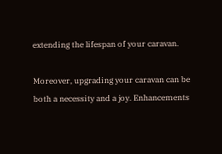extending the lifespan of your caravan.

Moreover, upgrading your caravan can be both a necessity and a joy. Enhancements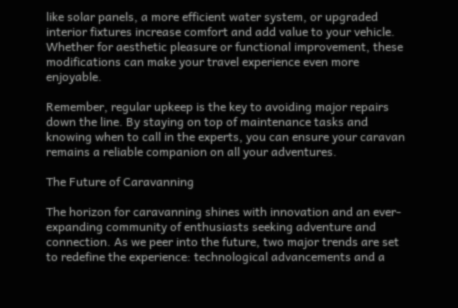like solar panels, a more efficient water system, or upgraded interior fixtures increase comfort and add value to your vehicle. Whether for aesthetic pleasure or functional improvement, these modifications can make your travel experience even more enjoyable.

Remember, regular upkeep is the key to avoiding major repairs down the line. By staying on top of maintenance tasks and knowing when to call in the experts, you can ensure your caravan remains a reliable companion on all your adventures.

The Future of Caravanning

The horizon for caravanning shines with innovation and an ever-expanding community of enthusiasts seeking adventure and connection. As we peer into the future, two major trends are set to redefine the experience: technological advancements and a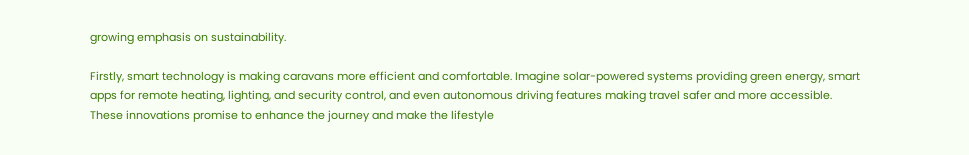growing emphasis on sustainability.

Firstly, smart technology is making caravans more efficient and comfortable. Imagine solar-powered systems providing green energy, smart apps for remote heating, lighting, and security control, and even autonomous driving features making travel safer and more accessible. These innovations promise to enhance the journey and make the lifestyle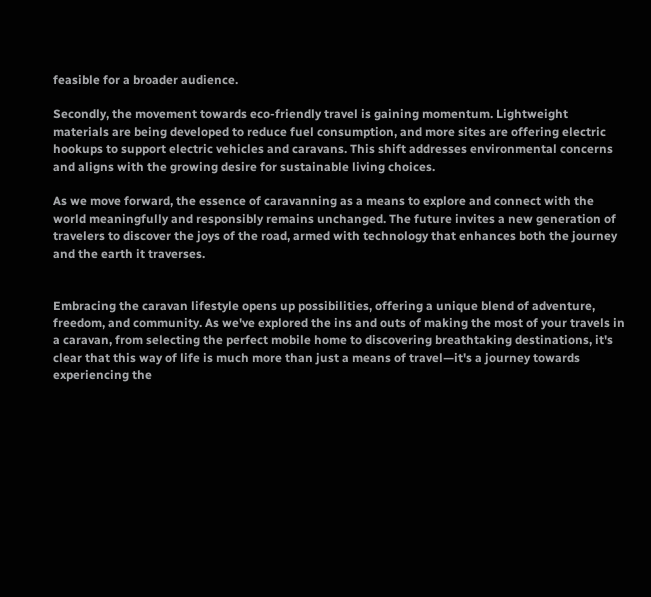feasible for a broader audience.

Secondly, the movement towards eco-friendly travel is gaining momentum. Lightweight materials are being developed to reduce fuel consumption, and more sites are offering electric hookups to support electric vehicles and caravans. This shift addresses environmental concerns and aligns with the growing desire for sustainable living choices.

As we move forward, the essence of caravanning as a means to explore and connect with the world meaningfully and responsibly remains unchanged. The future invites a new generation of travelers to discover the joys of the road, armed with technology that enhances both the journey and the earth it traverses.


Embracing the caravan lifestyle opens up possibilities, offering a unique blend of adventure, freedom, and community. As we've explored the ins and outs of making the most of your travels in a caravan, from selecting the perfect mobile home to discovering breathtaking destinations, it's clear that this way of life is much more than just a means of travel—it's a journey towards experiencing the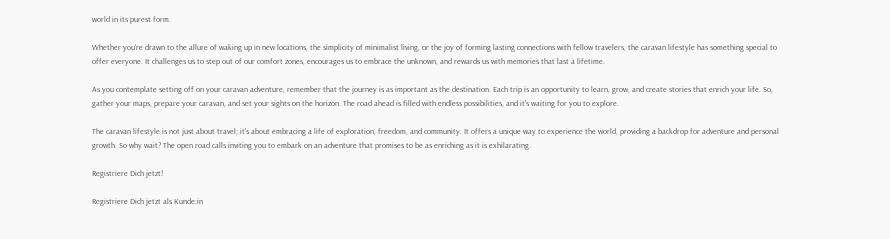world in its purest form.

Whether you're drawn to the allure of waking up in new locations, the simplicity of minimalist living, or the joy of forming lasting connections with fellow travelers, the caravan lifestyle has something special to offer everyone. It challenges us to step out of our comfort zones, encourages us to embrace the unknown, and rewards us with memories that last a lifetime.

As you contemplate setting off on your caravan adventure, remember that the journey is as important as the destination. Each trip is an opportunity to learn, grow, and create stories that enrich your life. So, gather your maps, prepare your caravan, and set your sights on the horizon. The road ahead is filled with endless possibilities, and it's waiting for you to explore.

The caravan lifestyle is not just about travel; it's about embracing a life of exploration, freedom, and community. It offers a unique way to experience the world, providing a backdrop for adventure and personal growth. So why wait? The open road calls inviting you to embark on an adventure that promises to be as enriching as it is exhilarating.

Registriere Dich jetzt!

Registriere Dich jetzt als Kunde:in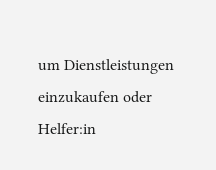um Dienstleistungen einzukaufen oder Helfer:in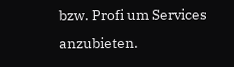bzw. Profi um Services anzubieten.